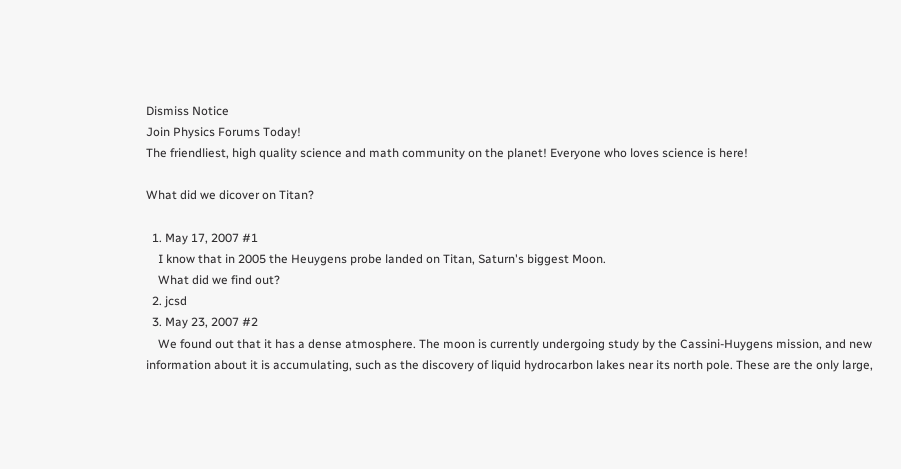Dismiss Notice
Join Physics Forums Today!
The friendliest, high quality science and math community on the planet! Everyone who loves science is here!

What did we dicover on Titan?

  1. May 17, 2007 #1
    I know that in 2005 the Heuygens probe landed on Titan, Saturn's biggest Moon.
    What did we find out?
  2. jcsd
  3. May 23, 2007 #2
    We found out that it has a dense atmosphere. The moon is currently undergoing study by the Cassini-Huygens mission, and new information about it is accumulating, such as the discovery of liquid hydrocarbon lakes near its north pole. These are the only large,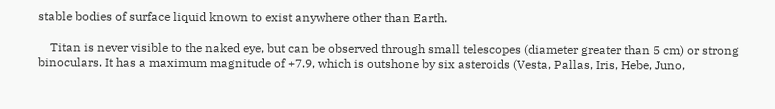stable bodies of surface liquid known to exist anywhere other than Earth.

    Titan is never visible to the naked eye, but can be observed through small telescopes (diameter greater than 5 cm) or strong binoculars. It has a maximum magnitude of +7.9, which is outshone by six asteroids (Vesta, Pallas, Iris, Hebe, Juno,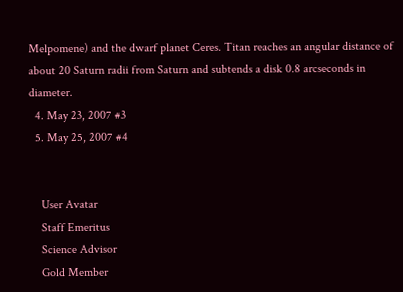Melpomene) and the dwarf planet Ceres. Titan reaches an angular distance of about 20 Saturn radii from Saturn and subtends a disk 0.8 arcseconds in diameter.
  4. May 23, 2007 #3
  5. May 25, 2007 #4


    User Avatar
    Staff Emeritus
    Science Advisor
    Gold Member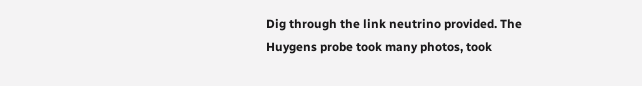Dig through the link neutrino provided. The Huygens probe took many photos, took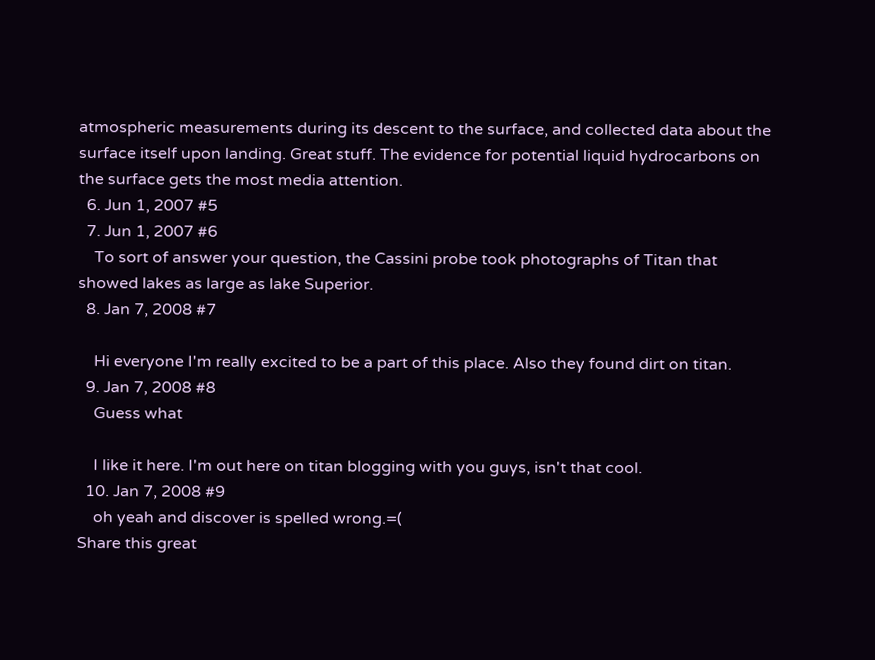atmospheric measurements during its descent to the surface, and collected data about the surface itself upon landing. Great stuff. The evidence for potential liquid hydrocarbons on the surface gets the most media attention.
  6. Jun 1, 2007 #5
  7. Jun 1, 2007 #6
    To sort of answer your question, the Cassini probe took photographs of Titan that showed lakes as large as lake Superior.
  8. Jan 7, 2008 #7

    Hi everyone I'm really excited to be a part of this place. Also they found dirt on titan.
  9. Jan 7, 2008 #8
    Guess what

    I like it here. I'm out here on titan blogging with you guys, isn't that cool.
  10. Jan 7, 2008 #9
    oh yeah and discover is spelled wrong.=(
Share this great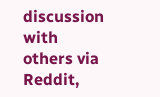discussion with others via Reddit,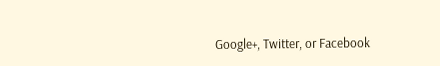Google+, Twitter, or Facebook